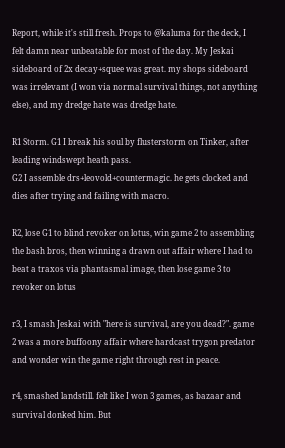Report, while it's still fresh. Props to @kaluma for the deck, I felt damn near unbeatable for most of the day. My Jeskai sideboard of 2x decay+squee was great. my shops sideboard was irrelevant (I won via normal survival things, not anything else), and my dredge hate was dredge hate.

R1 Storm. G1 I break his soul by flusterstorm on Tinker, after leading windswept heath pass.
G2 I assemble drs+leovold+countermagic. he gets clocked and dies after trying and failing with macro.

R2, lose G1 to blind revoker on lotus, win game 2 to assembling the bash bros, then winning a drawn out affair where I had to beat a traxos via phantasmal image, then lose game 3 to revoker on lotus

r3, I smash Jeskai with "here is survival, are you dead?". game 2 was a more buffoony affair where hardcast trygon predator and wonder win the game right through rest in peace.

r4, smashed landstill. felt like I won 3 games, as bazaar and survival donked him. But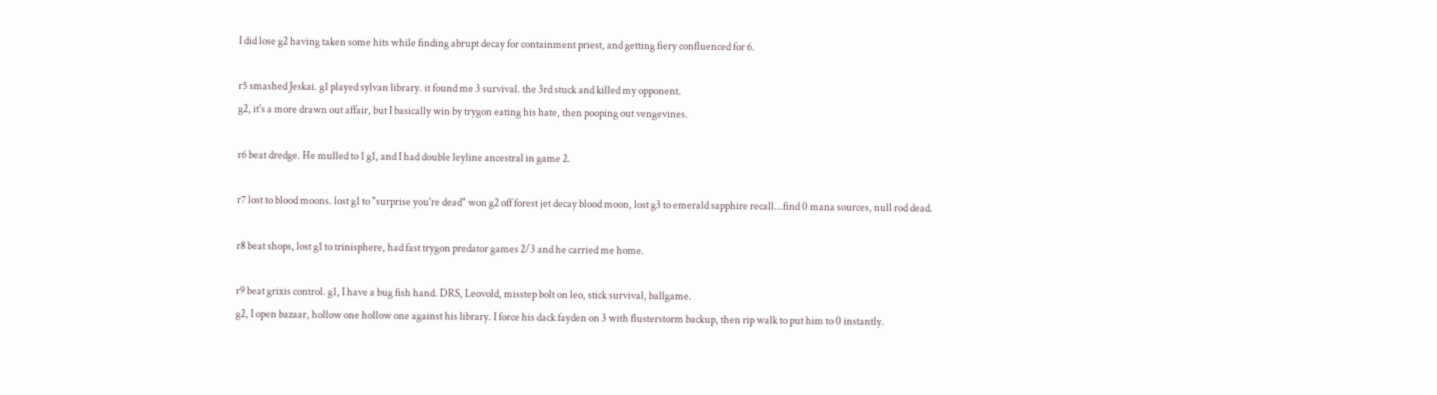I did lose g2 having taken some hits while finding abrupt decay for containment priest, and getting fiery confluenced for 6.

r5 smashed Jeskai. g1 played sylvan library. it found me 3 survival. the 3rd stuck and killed my opponent.
g2, it's a more drawn out affair, but I basically win by trygon eating his hate, then pooping out vengevines.

r6 beat dredge. He mulled to 1 g1, and I had double leyline ancestral in game 2.

r7 lost to blood moons. lost g1 to "surprise you're dead" won g2 off forest jet decay blood moon, lost g3 to emerald sapphire recall...find 0 mana sources, null rod dead.

r8 beat shops, lost g1 to trinisphere, had fast trygon predator games 2/3 and he carried me home.

r9 beat grixis control. g1, I have a bug fish hand. DRS, Leovold, misstep bolt on leo, stick survival, ballgame.
g2, I open bazaar, hollow one hollow one against his library. I force his dack fayden on 3 with flusterstorm backup, then rip walk to put him to 0 instantly.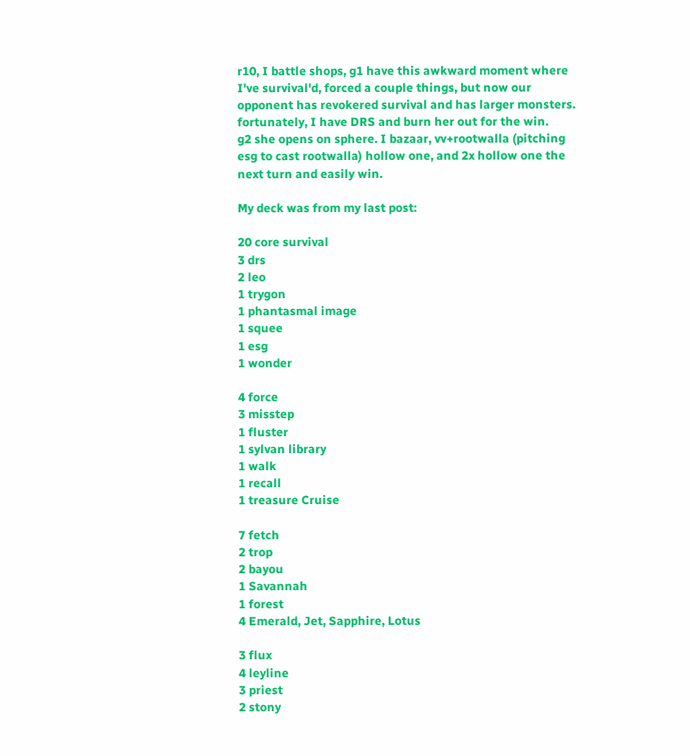r10, I battle shops, g1 have this awkward moment where I've survival'd, forced a couple things, but now our opponent has revokered survival and has larger monsters. fortunately, I have DRS and burn her out for the win.
g2 she opens on sphere. I bazaar, vv+rootwalla (pitching esg to cast rootwalla) hollow one, and 2x hollow one the next turn and easily win.

My deck was from my last post:

20 core survival
3 drs
2 leo
1 trygon
1 phantasmal image
1 squee
1 esg
1 wonder

4 force
3 misstep
1 fluster
1 sylvan library
1 walk
1 recall
1 treasure Cruise

7 fetch
2 trop
2 bayou
1 Savannah
1 forest
4 Emerald, Jet, Sapphire, Lotus

3 flux
4 leyline
3 priest
2 stony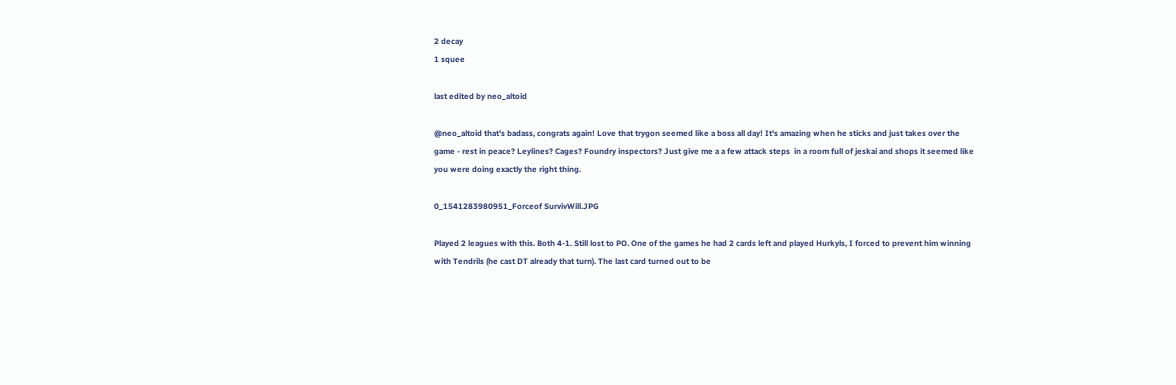2 decay
1 squee

last edited by neo_altoid

@neo_altoid that's badass, congrats again! Love that trygon seemed like a boss all day! It's amazing when he sticks and just takes over the game - rest in peace? Leylines? Cages? Foundry inspectors? Just give me a a few attack steps  in a room full of jeskai and shops it seemed like you were doing exactly the right thing.

0_1541283980951_Forceof SurvivWill.JPG

Played 2 leagues with this. Both 4-1. Still lost to PO. One of the games he had 2 cards left and played Hurkyls, I forced to prevent him winning with Tendrils (he cast DT already that turn). The last card turned out to be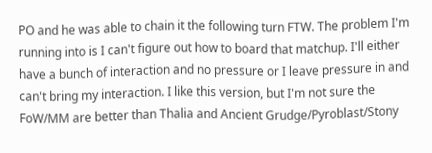PO and he was able to chain it the following turn FTW. The problem I'm running into is I can't figure out how to board that matchup. I'll either have a bunch of interaction and no pressure or I leave pressure in and can't bring my interaction. I like this version, but I'm not sure the FoW/MM are better than Thalia and Ancient Grudge/Pyroblast/Stony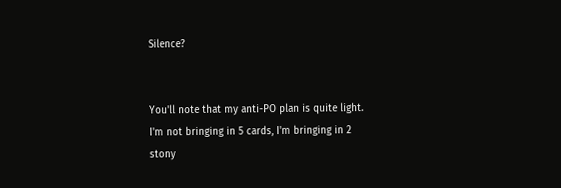Silence?


You'll note that my anti-PO plan is quite light. I'm not bringing in 5 cards, I'm bringing in 2 stony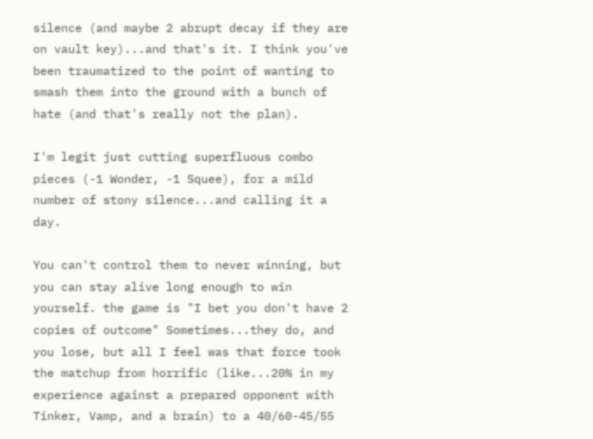silence (and maybe 2 abrupt decay if they are on vault key)...and that's it. I think you've been traumatized to the point of wanting to smash them into the ground with a bunch of hate (and that's really not the plan).

I'm legit just cutting superfluous combo pieces (-1 Wonder, -1 Squee), for a mild number of stony silence...and calling it a day.

You can't control them to never winning, but you can stay alive long enough to win yourself. the game is "I bet you don't have 2 copies of outcome" Sometimes...they do, and you lose, but all I feel was that force took the matchup from horrific (like...20% in my experience against a prepared opponent with Tinker, Vamp, and a brain) to a 40/60-45/55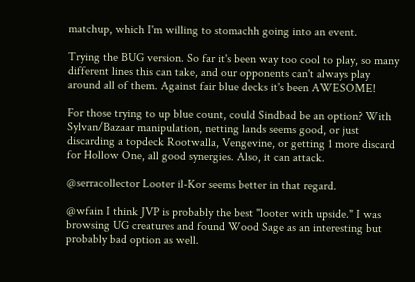matchup, which I'm willing to stomachh going into an event.

Trying the BUG version. So far it's been way too cool to play, so many different lines this can take, and our opponents can't always play around all of them. Against fair blue decks it's been AWESOME!

For those trying to up blue count, could Sindbad be an option? With Sylvan/Bazaar manipulation, netting lands seems good, or just discarding a topdeck Rootwalla, Vengevine, or getting 1 more discard for Hollow One, all good synergies. Also, it can attack.

@serracollector Looter il-Kor seems better in that regard.

@wfain I think JVP is probably the best "looter with upside." I was browsing UG creatures and found Wood Sage as an interesting but probably bad option as well.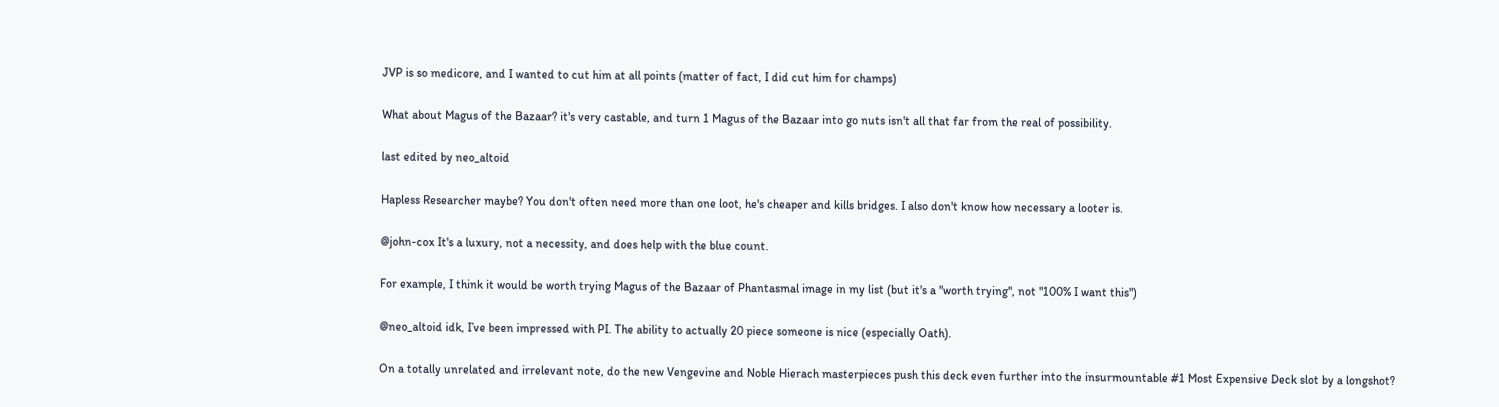JVP is so medicore, and I wanted to cut him at all points (matter of fact, I did cut him for champs)

What about Magus of the Bazaar? it's very castable, and turn 1 Magus of the Bazaar into go nuts isn't all that far from the real of possibility.

last edited by neo_altoid

Hapless Researcher maybe? You don't often need more than one loot, he's cheaper and kills bridges. I also don't know how necessary a looter is.

@john-cox It's a luxury, not a necessity, and does help with the blue count.

For example, I think it would be worth trying Magus of the Bazaar of Phantasmal image in my list (but it's a "worth trying", not "100% I want this")

@neo_altoid idk, I’ve been impressed with PI. The ability to actually 20 piece someone is nice (especially Oath).

On a totally unrelated and irrelevant note, do the new Vengevine and Noble Hierach masterpieces push this deck even further into the insurmountable #1 Most Expensive Deck slot by a longshot?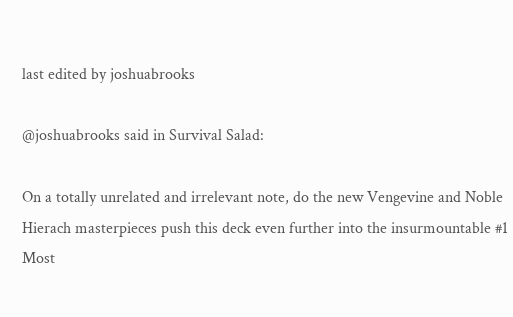last edited by joshuabrooks

@joshuabrooks said in Survival Salad:

On a totally unrelated and irrelevant note, do the new Vengevine and Noble Hierach masterpieces push this deck even further into the insurmountable #1 Most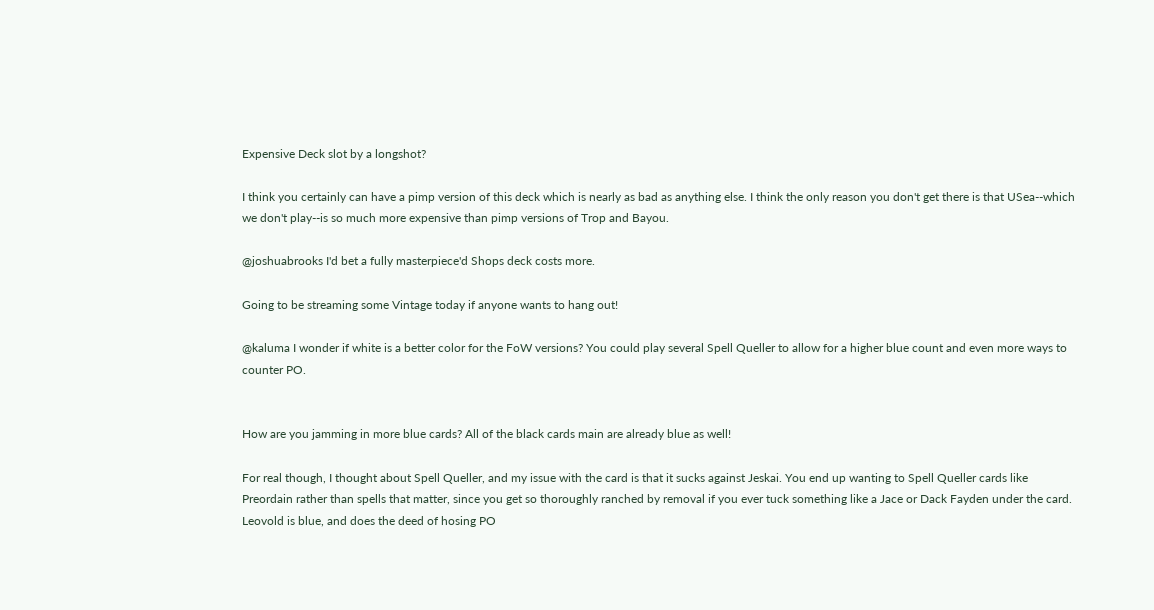Expensive Deck slot by a longshot?

I think you certainly can have a pimp version of this deck which is nearly as bad as anything else. I think the only reason you don't get there is that USea--which we don't play--is so much more expensive than pimp versions of Trop and Bayou.

@joshuabrooks I'd bet a fully masterpiece'd Shops deck costs more.

Going to be streaming some Vintage today if anyone wants to hang out!

@kaluma I wonder if white is a better color for the FoW versions? You could play several Spell Queller to allow for a higher blue count and even more ways to counter PO.


How are you jamming in more blue cards? All of the black cards main are already blue as well!

For real though, I thought about Spell Queller, and my issue with the card is that it sucks against Jeskai. You end up wanting to Spell Queller cards like Preordain rather than spells that matter, since you get so thoroughly ranched by removal if you ever tuck something like a Jace or Dack Fayden under the card. Leovold is blue, and does the deed of hosing PO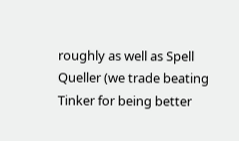roughly as well as Spell Queller (we trade beating Tinker for being better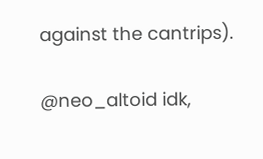against the cantrips).

@neo_altoid idk,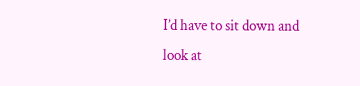I’d have to sit down and look at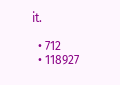it.

  • 712
  • 118927